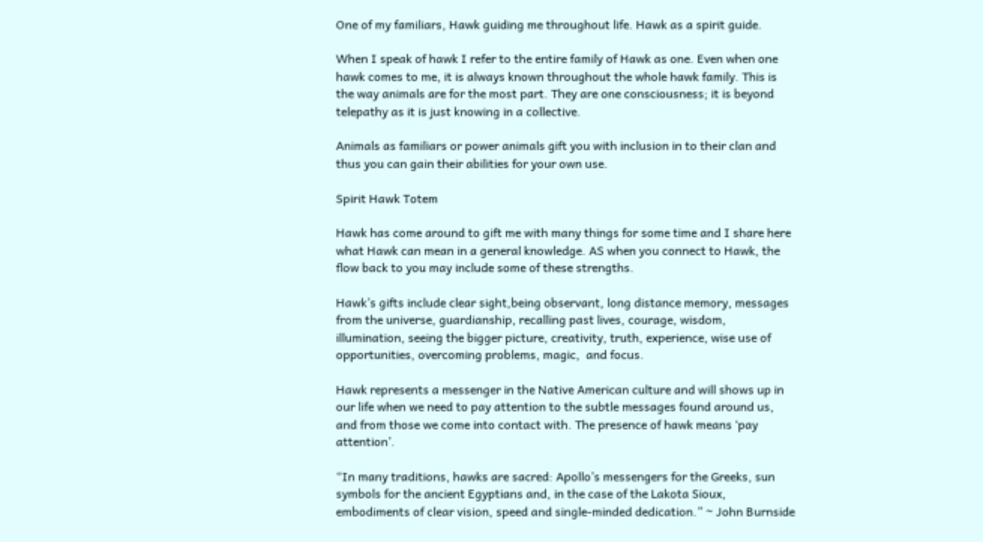One of my familiars, Hawk guiding me throughout life. Hawk as a spirit guide.

When I speak of hawk I refer to the entire family of Hawk as one. Even when one hawk comes to me, it is always known throughout the whole hawk family. This is the way animals are for the most part. They are one consciousness; it is beyond telepathy as it is just knowing in a collective.

Animals as familiars or power animals gift you with inclusion in to their clan and thus you can gain their abilities for your own use.

Spirit Hawk Totem

Hawk has come around to gift me with many things for some time and I share here what Hawk can mean in a general knowledge. AS when you connect to Hawk, the flow back to you may include some of these strengths.

Hawk’s gifts include clear sight,being observant, long distance memory, messages from the universe, guardianship, recalling past lives, courage, wisdom, illumination, seeing the bigger picture, creativity, truth, experience, wise use of opportunities, overcoming problems, magic,  and focus.

Hawk represents a messenger in the Native American culture and will shows up in our life when we need to pay attention to the subtle messages found around us, and from those we come into contact with. The presence of hawk means ‘pay attention’.

“In many traditions, hawks are sacred: Apollo’s messengers for the Greeks, sun symbols for the ancient Egyptians and, in the case of the Lakota Sioux, embodiments of clear vision, speed and single-minded dedication.” ~ John Burnside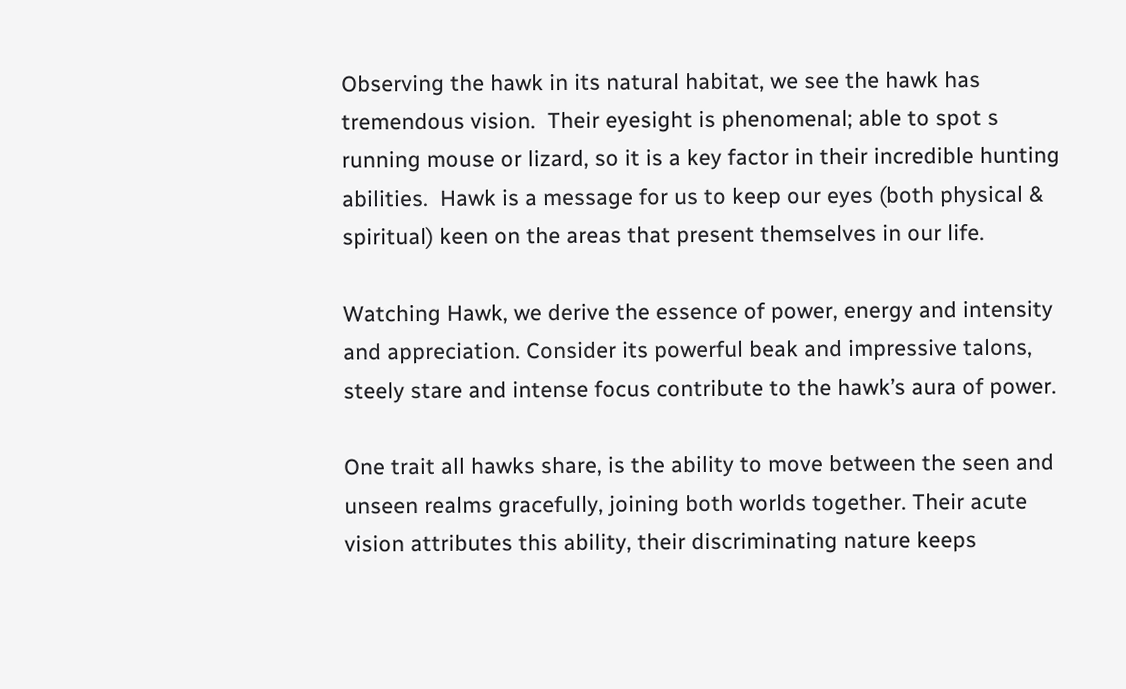Observing the hawk in its natural habitat, we see the hawk has tremendous vision.  Their eyesight is phenomenal; able to spot s running mouse or lizard, so it is a key factor in their incredible hunting abilities.  Hawk is a message for us to keep our eyes (both physical & spiritual) keen on the areas that present themselves in our life.

Watching Hawk, we derive the essence of power, energy and intensity and appreciation. Consider its powerful beak and impressive talons, steely stare and intense focus contribute to the hawk’s aura of power.

One trait all hawks share, is the ability to move between the seen and unseen realms gracefully, joining both worlds together. Their acute vision attributes this ability, their discriminating nature keeps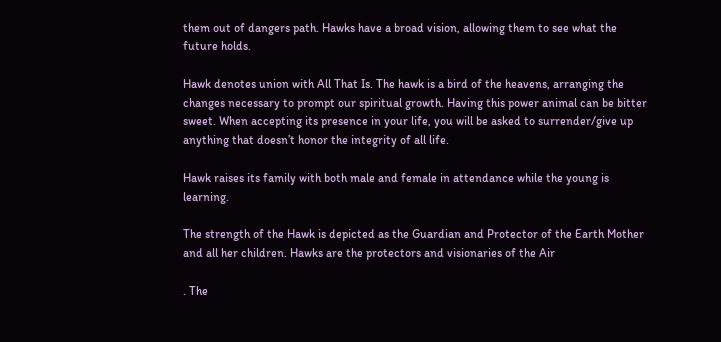them out of dangers path. Hawks have a broad vision, allowing them to see what the future holds.

Hawk denotes union with All That Is. The hawk is a bird of the heavens, arranging the changes necessary to prompt our spiritual growth. Having this power animal can be bitter sweet. When accepting its presence in your life, you will be asked to surrender/give up anything that doesn’t honor the integrity of all life.

Hawk raises its family with both male and female in attendance while the young is learning.

The strength of the Hawk is depicted as the Guardian and Protector of the Earth Mother and all her children. Hawks are the protectors and visionaries of the Air

. The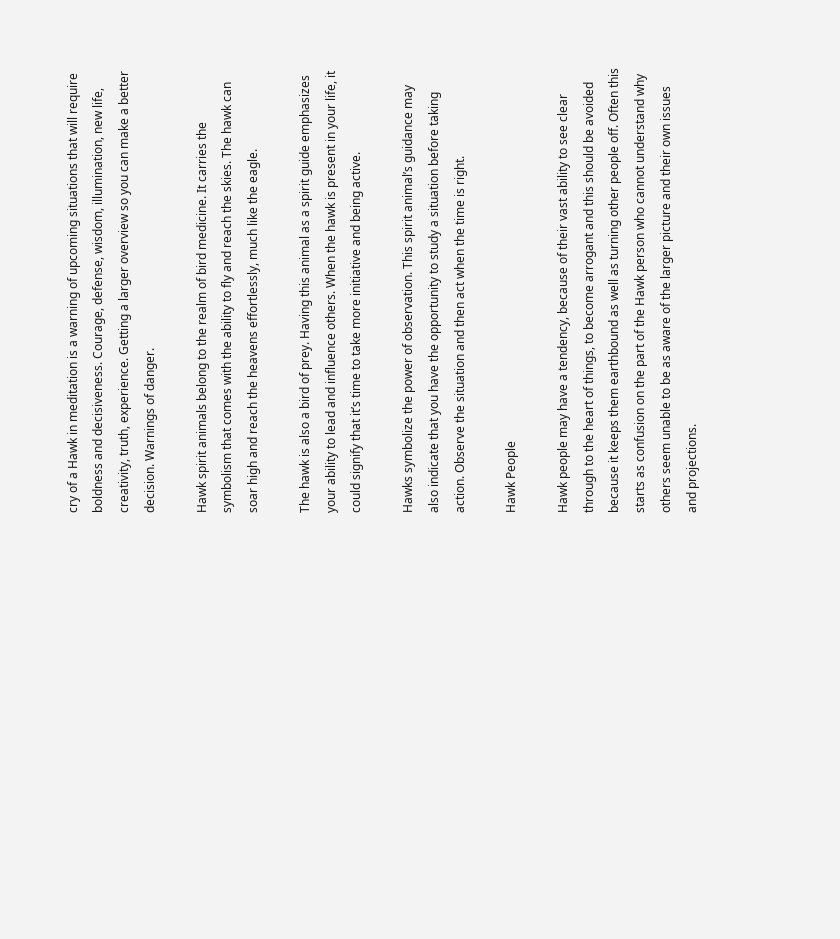cry of a Hawk in meditation is a warning of upcoming situations that will require boldness and decisiveness. Courage, defense, wisdom, illumination, new life, creativity, truth, experience. Getting a larger overview so you can make a better decision. Warnings of danger.

Hawk spirit animals belong to the realm of bird medicine. It carries the symbolism that comes with the ability to fly and reach the skies. The hawk can soar high and reach the heavens effortlessly, much like the eagle.

The hawk is also a bird of prey. Having this animal as a spirit guide emphasizes your ability to lead and influence others. When the hawk is present in your life, it could signify that it’s time to take more initiative and being active.

Hawks symbolize the power of observation. This spirit animal’s guidance may also indicate that you have the opportunity to study a situation before taking action. Observe the situation and then act when the time is right.

Hawk People

Hawk people may have a tendency, because of their vast ability to see clear through to the heart of things, to become arrogant and this should be avoided because it keeps them earthbound as well as turning other people off. Often this starts as confusion on the part of the Hawk person who cannot understand why others seem unable to be as aware of the larger picture and their own issues and projections.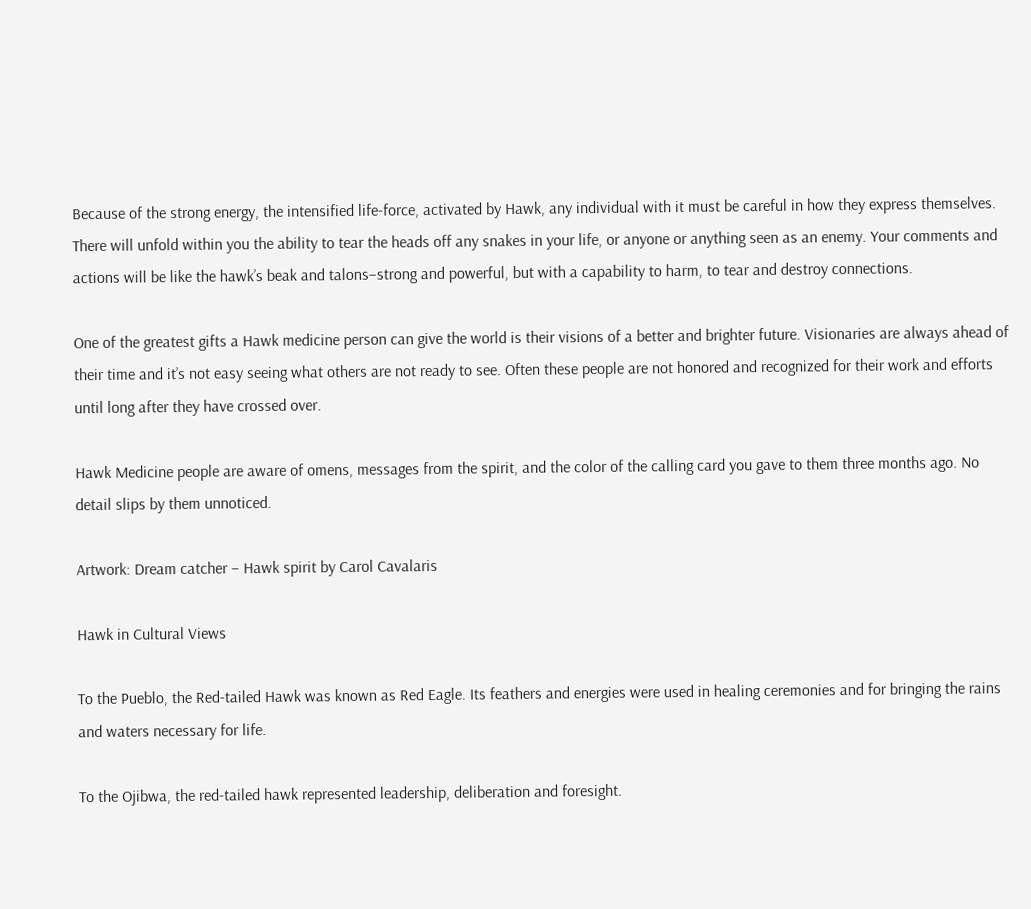Because of the strong energy, the intensified life-force, activated by Hawk, any individual with it must be careful in how they express themselves. There will unfold within you the ability to tear the heads off any snakes in your life, or anyone or anything seen as an enemy. Your comments and actions will be like the hawk’s beak and talons–strong and powerful, but with a capability to harm, to tear and destroy connections.

One of the greatest gifts a Hawk medicine person can give the world is their visions of a better and brighter future. Visionaries are always ahead of their time and it’s not easy seeing what others are not ready to see. Often these people are not honored and recognized for their work and efforts until long after they have crossed over.

Hawk Medicine people are aware of omens, messages from the spirit, and the color of the calling card you gave to them three months ago. No detail slips by them unnoticed.

Artwork: Dream catcher – Hawk spirit by Carol Cavalaris

Hawk in Cultural Views

To the Pueblo, the Red-tailed Hawk was known as Red Eagle. Its feathers and energies were used in healing ceremonies and for bringing the rains and waters necessary for life.

To the Ojibwa, the red-tailed hawk represented leadership, deliberation and foresight.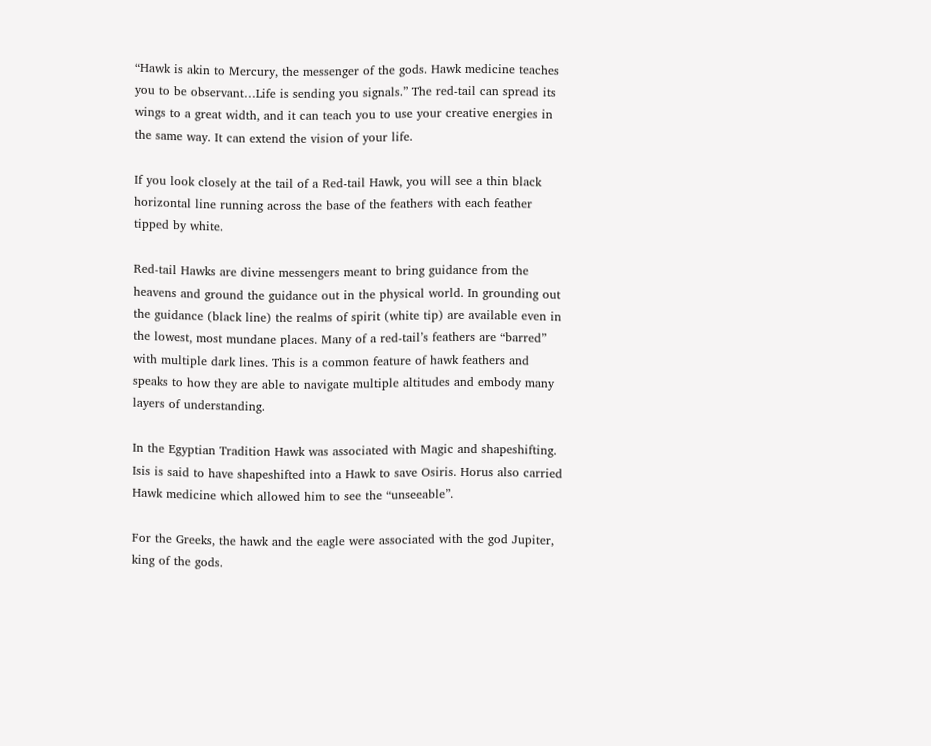“Hawk is akin to Mercury, the messenger of the gods. Hawk medicine teaches you to be observant…Life is sending you signals.” The red-tail can spread its wings to a great width, and it can teach you to use your creative energies in the same way. It can extend the vision of your life.

If you look closely at the tail of a Red-tail Hawk, you will see a thin black horizontal line running across the base of the feathers with each feather tipped by white.

Red-tail Hawks are divine messengers meant to bring guidance from the heavens and ground the guidance out in the physical world. In grounding out the guidance (black line) the realms of spirit (white tip) are available even in the lowest, most mundane places. Many of a red-tail’s feathers are “barred” with multiple dark lines. This is a common feature of hawk feathers and speaks to how they are able to navigate multiple altitudes and embody many layers of understanding.

In the Egyptian Tradition Hawk was associated with Magic and shapeshifting. Isis is said to have shapeshifted into a Hawk to save Osiris. Horus also carried Hawk medicine which allowed him to see the “unseeable”.

For the Greeks, the hawk and the eagle were associated with the god Jupiter, king of the gods.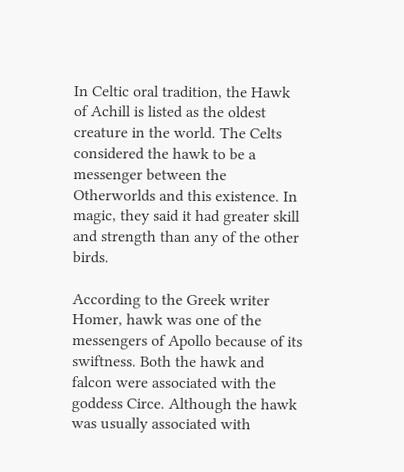In Celtic oral tradition, the Hawk of Achill is listed as the oldest creature in the world. The Celts considered the hawk to be a messenger between the Otherworlds and this existence. In magic, they said it had greater skill and strength than any of the other birds.

According to the Greek writer Homer, hawk was one of the messengers of Apollo because of its swiftness. Both the hawk and falcon were associated with the goddess Circe. Although the hawk was usually associated with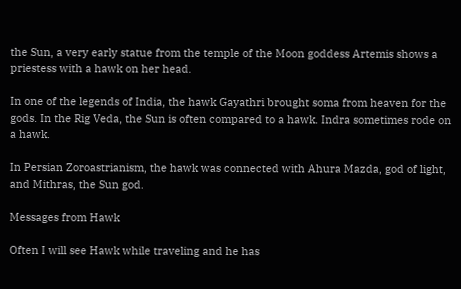the Sun, a very early statue from the temple of the Moon goddess Artemis shows a priestess with a hawk on her head.

In one of the legends of India, the hawk Gayathri brought soma from heaven for the gods. In the Rig Veda, the Sun is often compared to a hawk. Indra sometimes rode on a hawk.

In Persian Zoroastrianism, the hawk was connected with Ahura Mazda, god of light, and Mithras, the Sun god.

Messages from Hawk

Often I will see Hawk while traveling and he has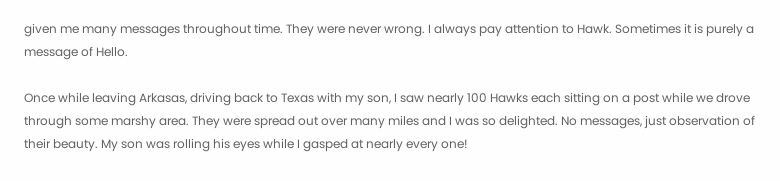given me many messages throughout time. They were never wrong. I always pay attention to Hawk. Sometimes it is purely a message of Hello.

Once while leaving Arkasas, driving back to Texas with my son, I saw nearly 100 Hawks each sitting on a post while we drove through some marshy area. They were spread out over many miles and I was so delighted. No messages, just observation of their beauty. My son was rolling his eyes while I gasped at nearly every one!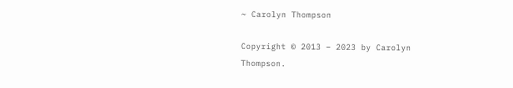~ Carolyn Thompson

Copyright © 2013 – 2023 by Carolyn Thompson.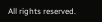All rights reserved.